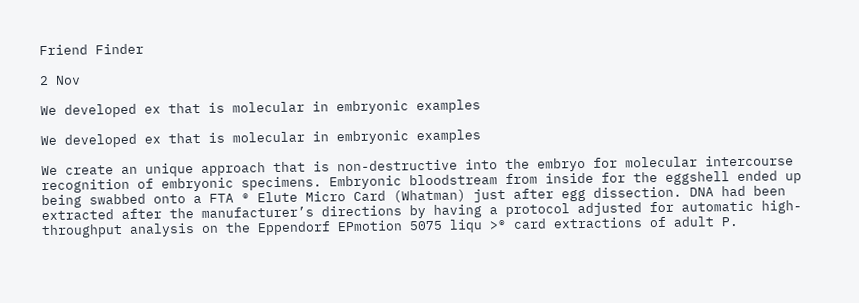Friend Finder

2 Nov

We developed ex that is molecular in embryonic examples

We developed ex that is molecular in embryonic examples

We create an unique approach that is non-destructive into the embryo for molecular intercourse recognition of embryonic specimens. Embryonic bloodstream from inside for the eggshell ended up being swabbed onto a FTA ® Elute Micro Card (Whatman) just after egg dissection. DNA had been extracted after the manufacturer’s directions by having a protocol adjusted for automatic high-throughput analysis on the Eppendorf EPmotion 5075 liqu >® card extractions of adult P.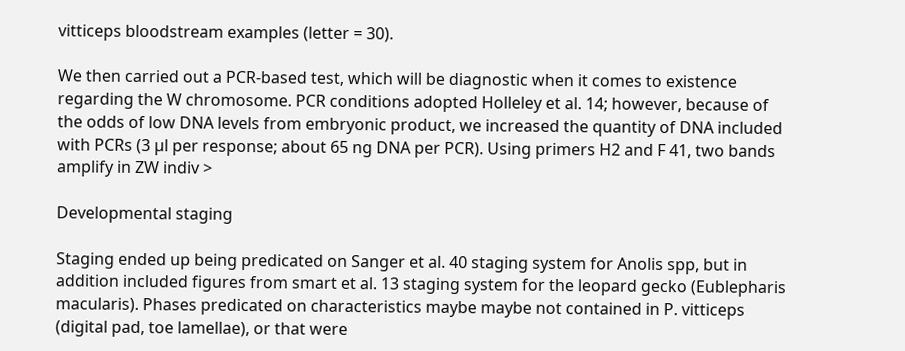vitticeps bloodstream examples (letter = 30).

We then carried out a PCR-based test, which will be diagnostic when it comes to existence regarding the W chromosome. PCR conditions adopted Holleley et al. 14; however, because of the odds of low DNA levels from embryonic product, we increased the quantity of DNA included with PCRs (3 µl per response; about 65 ng DNA per PCR). Using primers H2 and F 41, two bands amplify in ZW indiv >

Developmental staging

Staging ended up being predicated on Sanger et al. 40 staging system for Anolis spp, but in addition included figures from smart et al. 13 staging system for the leopard gecko (Eublepharis macularis). Phases predicated on characteristics maybe maybe not contained in P. vitticeps (digital pad, toe lamellae), or that were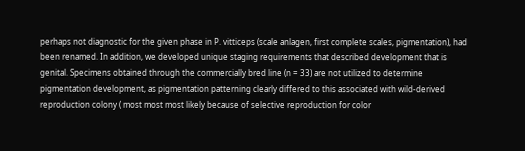perhaps not diagnostic for the given phase in P. vitticeps (scale anlagen, first complete scales, pigmentation), had been renamed. In addition, we developed unique staging requirements that described development that is genital. Specimens obtained through the commercially bred line (n = 33) are not utilized to determine pigmentation development, as pigmentation patterning clearly differed to this associated with wild-derived reproduction colony ( most most most likely because of selective reproduction for color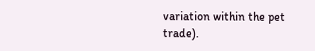variation within the pet trade).